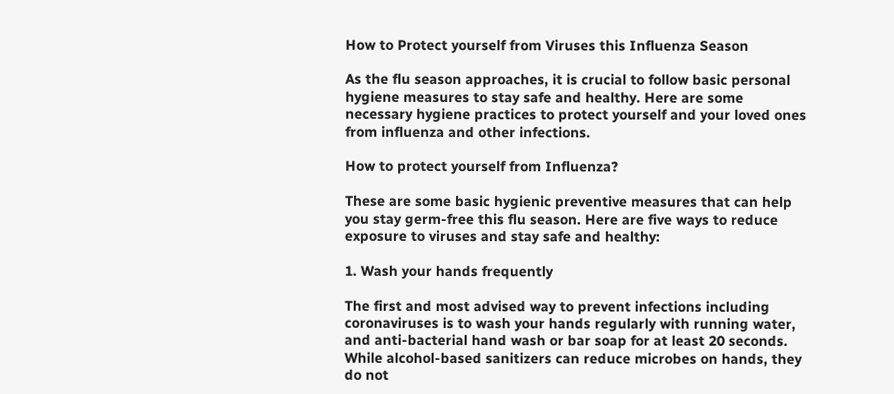How to Protect yourself from Viruses this Influenza Season

As the flu season approaches, it is crucial to follow basic personal hygiene measures to stay safe and healthy. Here are some necessary hygiene practices to protect yourself and your loved ones from influenza and other infections.

How to protect yourself from Influenza?

These are some basic hygienic preventive measures that can help you stay germ-free this flu season. Here are five ways to reduce exposure to viruses and stay safe and healthy:

1. Wash your hands frequently

The first and most advised way to prevent infections including coronaviruses is to wash your hands regularly with running water, and anti-bacterial hand wash or bar soap for at least 20 seconds. While alcohol-based sanitizers can reduce microbes on hands, they do not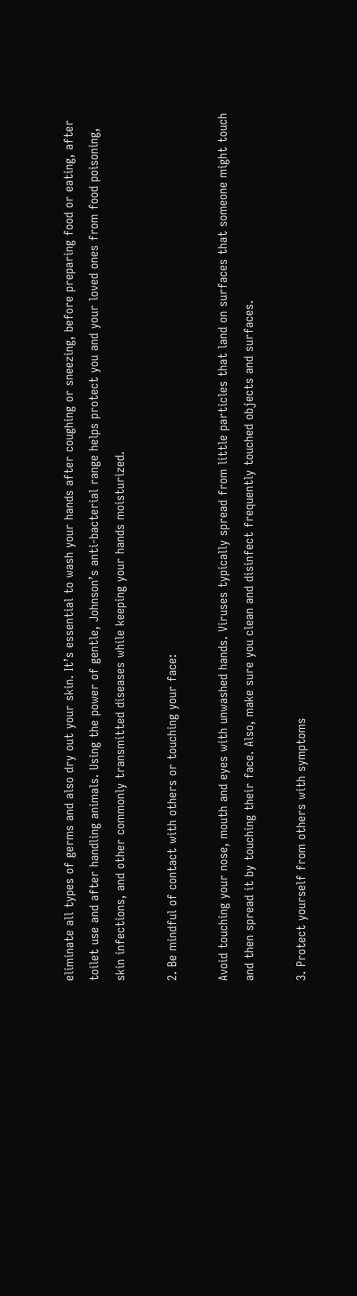eliminate all types of germs and also dry out your skin. It’s essential to wash your hands after coughing or sneezing, before preparing food or eating, after toilet use and after handling animals. Using the power of gentle, Johnson’s anti-bacterial range helps protect you and your loved ones from food poisoning, skin infections, and other commonly transmitted diseases while keeping your hands moisturized.

2. Be mindful of contact with others or touching your face:

Avoid touching your nose, mouth and eyes with unwashed hands. Viruses typically spread from little particles that land on surfaces that someone might touch and then spread it by touching their face. Also, make sure you clean and disinfect frequently touched objects and surfaces.

3. Protect yourself from others with symptoms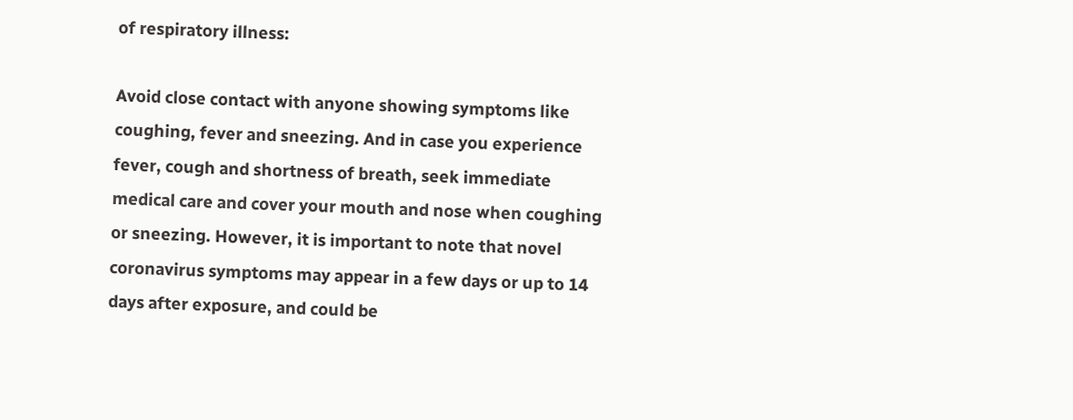of respiratory illness:

Avoid close contact with anyone showing symptoms like coughing, fever and sneezing. And in case you experience fever, cough and shortness of breath, seek immediate medical care and cover your mouth and nose when coughing or sneezing. However, it is important to note that novel coronavirus symptoms may appear in a few days or up to 14 days after exposure, and could be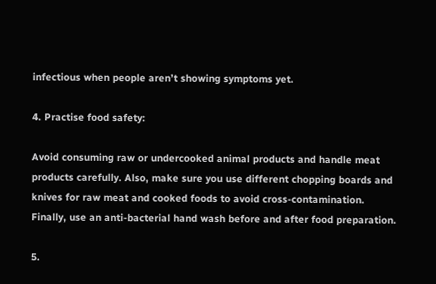infectious when people aren’t showing symptoms yet.

4. Practise food safety:

Avoid consuming raw or undercooked animal products and handle meat products carefully. Also, make sure you use different chopping boards and knives for raw meat and cooked foods to avoid cross-contamination. Finally, use an anti-bacterial hand wash before and after food preparation.

5.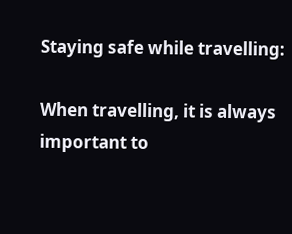Staying safe while travelling:

When travelling, it is always important to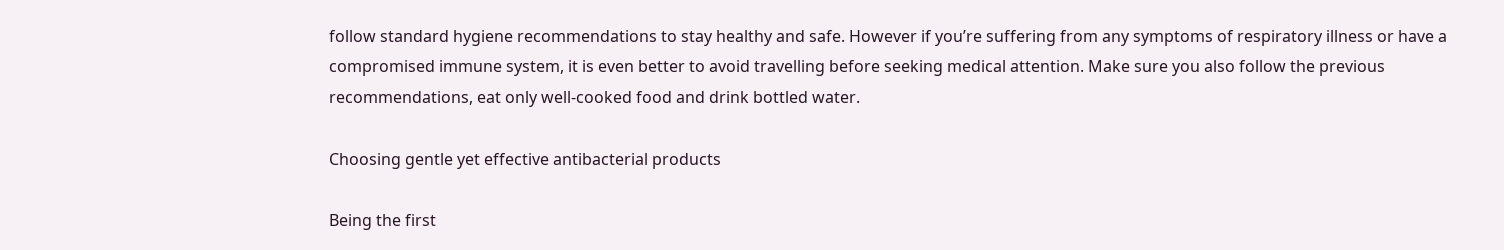follow standard hygiene recommendations to stay healthy and safe. However if you’re suffering from any symptoms of respiratory illness or have a compromised immune system, it is even better to avoid travelling before seeking medical attention. Make sure you also follow the previous recommendations, eat only well-cooked food and drink bottled water.

Choosing gentle yet effective antibacterial products

Being the first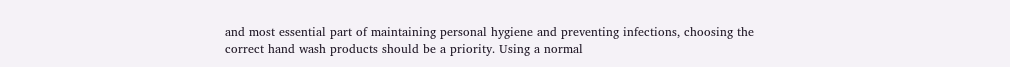and most essential part of maintaining personal hygiene and preventing infections, choosing the correct hand wash products should be a priority. Using a normal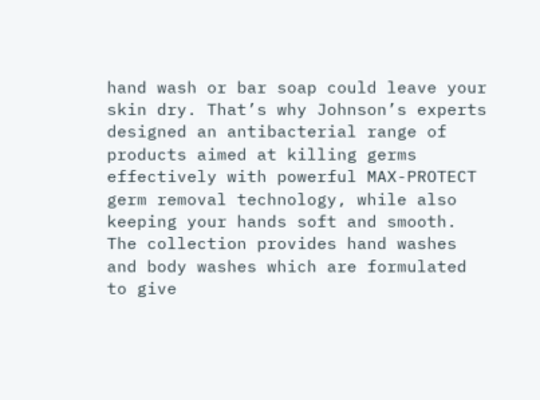hand wash or bar soap could leave your skin dry. That’s why Johnson’s experts designed an antibacterial range of products aimed at killing germs effectively with powerful MAX-PROTECT germ removal technology, while also keeping your hands soft and smooth. The collection provides hand washes and body washes which are formulated to give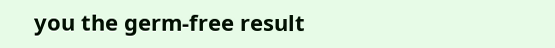you the germ-free result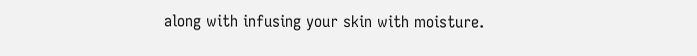along with infusing your skin with moisture.